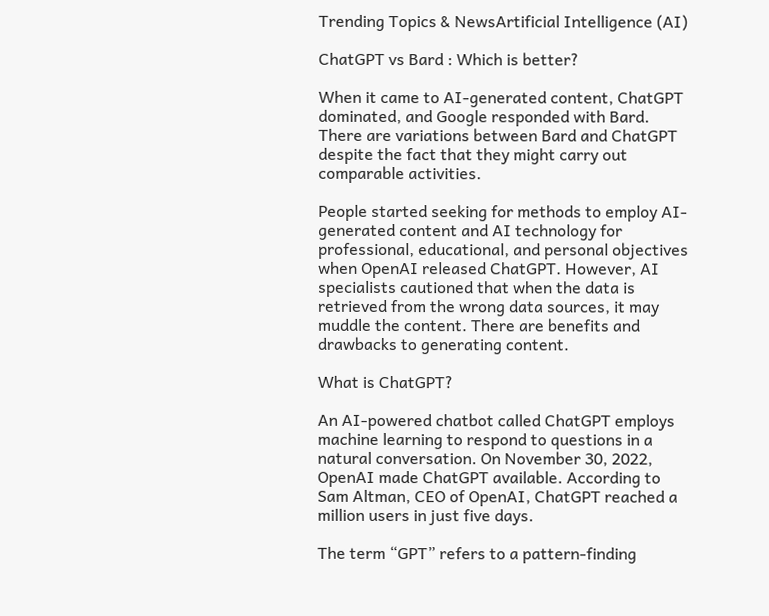Trending Topics & NewsArtificial Intelligence (AI)

ChatGPT vs Bard : Which is better?

When it came to AI-generated content, ChatGPT dominated, and Google responded with Bard. There are variations between Bard and ChatGPT despite the fact that they might carry out comparable activities.

People started seeking for methods to employ AI-generated content and AI technology for professional, educational, and personal objectives when OpenAI released ChatGPT. However, AI specialists cautioned that when the data is retrieved from the wrong data sources, it may muddle the content. There are benefits and drawbacks to generating content.

What is ChatGPT?

An AI-powered chatbot called ChatGPT employs machine learning to respond to questions in a natural conversation. On November 30, 2022, OpenAI made ChatGPT available. According to Sam Altman, CEO of OpenAI, ChatGPT reached a million users in just five days.

The term “GPT” refers to a pattern-finding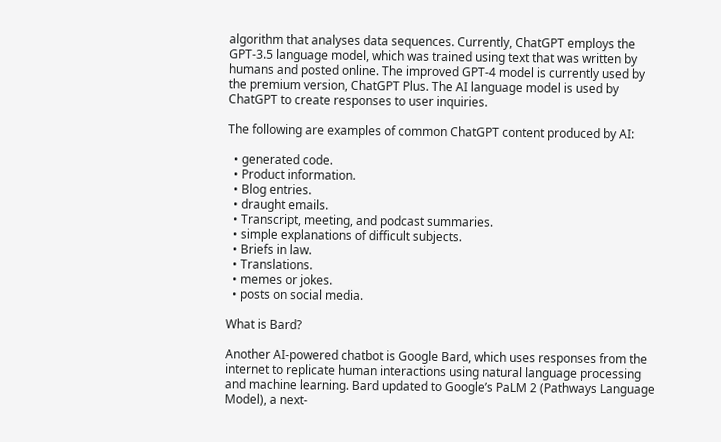algorithm that analyses data sequences. Currently, ChatGPT employs the GPT-3.5 language model, which was trained using text that was written by humans and posted online. The improved GPT-4 model is currently used by the premium version, ChatGPT Plus. The AI language model is used by ChatGPT to create responses to user inquiries.

The following are examples of common ChatGPT content produced by AI:

  • generated code.
  • Product information.
  • Blog entries.
  • draught emails.
  • Transcript, meeting, and podcast summaries.
  • simple explanations of difficult subjects.
  • Briefs in law.
  • Translations.
  • memes or jokes.
  • posts on social media.

What is Bard?

Another AI-powered chatbot is Google Bard, which uses responses from the internet to replicate human interactions using natural language processing and machine learning. Bard updated to Google’s PaLM 2 (Pathways Language Model), a next-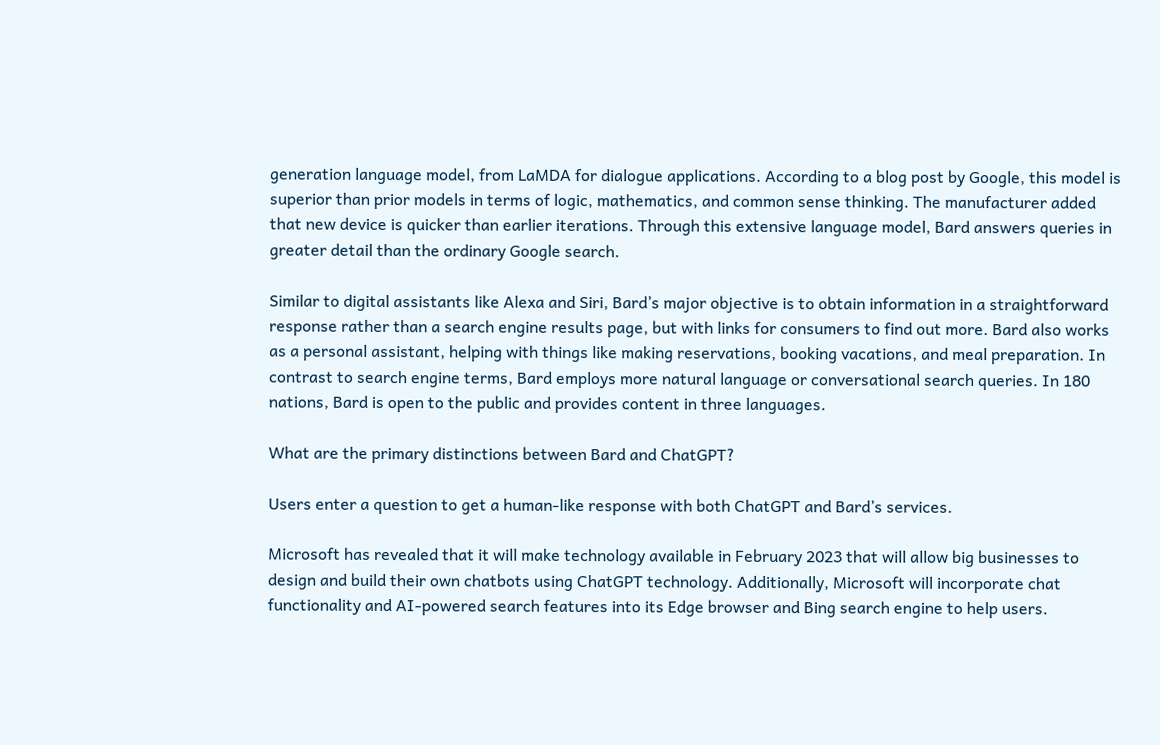generation language model, from LaMDA for dialogue applications. According to a blog post by Google, this model is superior than prior models in terms of logic, mathematics, and common sense thinking. The manufacturer added that new device is quicker than earlier iterations. Through this extensive language model, Bard answers queries in greater detail than the ordinary Google search.

Similar to digital assistants like Alexa and Siri, Bard’s major objective is to obtain information in a straightforward response rather than a search engine results page, but with links for consumers to find out more. Bard also works as a personal assistant, helping with things like making reservations, booking vacations, and meal preparation. In contrast to search engine terms, Bard employs more natural language or conversational search queries. In 180 nations, Bard is open to the public and provides content in three languages.

What are the primary distinctions between Bard and ChatGPT?

Users enter a question to get a human-like response with both ChatGPT and Bard’s services.

Microsoft has revealed that it will make technology available in February 2023 that will allow big businesses to design and build their own chatbots using ChatGPT technology. Additionally, Microsoft will incorporate chat functionality and AI-powered search features into its Edge browser and Bing search engine to help users.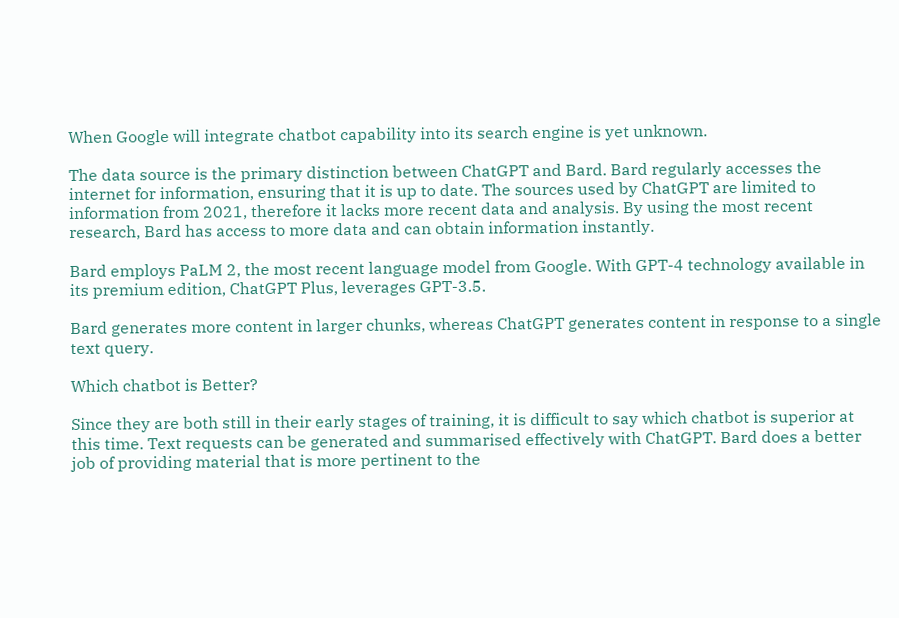When Google will integrate chatbot capability into its search engine is yet unknown.

The data source is the primary distinction between ChatGPT and Bard. Bard regularly accesses the internet for information, ensuring that it is up to date. The sources used by ChatGPT are limited to information from 2021, therefore it lacks more recent data and analysis. By using the most recent research, Bard has access to more data and can obtain information instantly.

Bard employs PaLM 2, the most recent language model from Google. With GPT-4 technology available in its premium edition, ChatGPT Plus, leverages GPT-3.5.

Bard generates more content in larger chunks, whereas ChatGPT generates content in response to a single text query.

Which chatbot is Better?

Since they are both still in their early stages of training, it is difficult to say which chatbot is superior at this time. Text requests can be generated and summarised effectively with ChatGPT. Bard does a better job of providing material that is more pertinent to the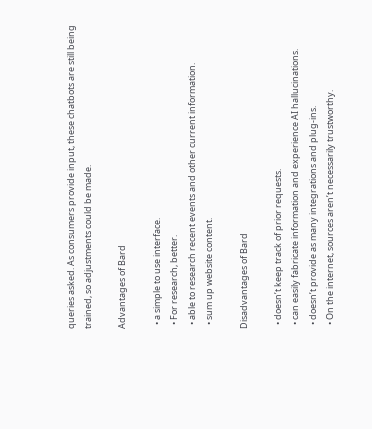queries asked. As consumers provide input, these chatbots are still being trained, so adjustments could be made.

Advantages of Bard

  • a simple to use interface.
  • For research, better.
  • able to research recent events and other current information.
  • sum up website content.

Disadvantages of Bard

  • doesn’t keep track of prior requests.
  • can easily fabricate information and experience AI hallucinations.
  • doesn’t provide as many integrations and plug-ins.
  • On the internet, sources aren’t necessarily trustworthy.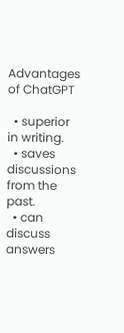Advantages of ChatGPT

  • superior in writing.
  • saves discussions from the past.
  • can discuss answers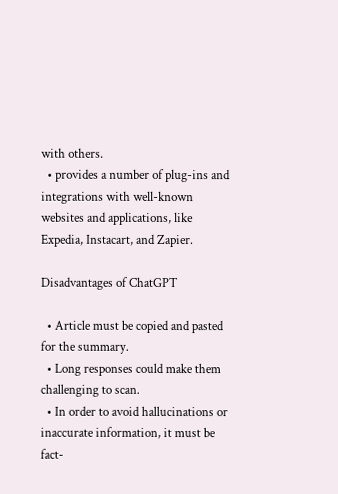with others.
  • provides a number of plug-ins and integrations with well-known websites and applications, like Expedia, Instacart, and Zapier.

Disadvantages of ChatGPT

  • Article must be copied and pasted for the summary.
  • Long responses could make them challenging to scan.
  • In order to avoid hallucinations or inaccurate information, it must be fact-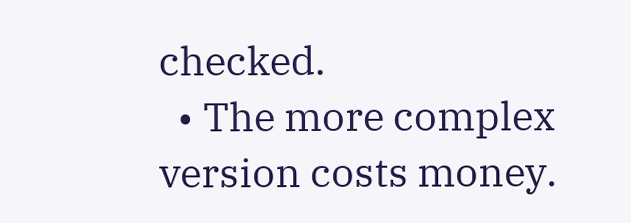checked.
  • The more complex version costs money.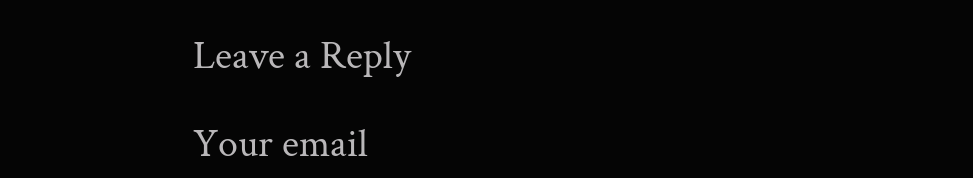Leave a Reply

Your email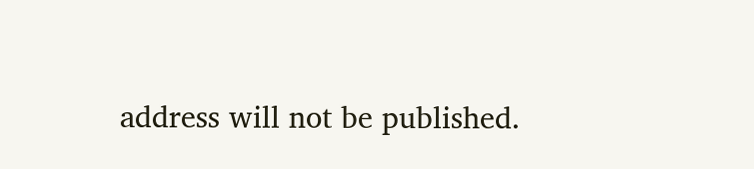address will not be published.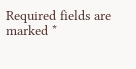Required fields are marked *